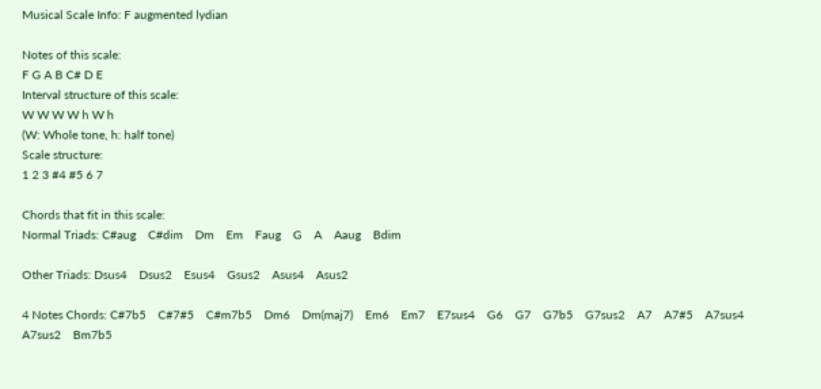Musical Scale Info: F augmented lydian

Notes of this scale:
F G A B C# D E
Interval structure of this scale:
W W W W h W h
(W: Whole tone, h: half tone)
Scale structure:
1 2 3 #4 #5 6 7

Chords that fit in this scale:
Normal Triads: C#aug    C#dim    Dm    Em    Faug    G    A    Aaug    Bdim

Other Triads: Dsus4    Dsus2    Esus4    Gsus2    Asus4    Asus2

4 Notes Chords: C#7b5    C#7#5    C#m7b5    Dm6    Dm(maj7)    Em6    Em7    E7sus4    G6    G7    G7b5    G7sus2    A7    A7#5    A7sus4    A7sus2    Bm7b5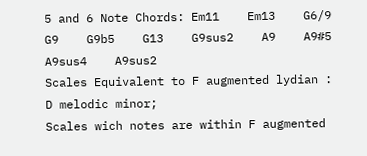5 and 6 Note Chords: Em11    Em13    G6/9    G9    G9b5    G13    G9sus2    A9    A9#5    A9sus4    A9sus2
Scales Equivalent to F augmented lydian :
D melodic minor;
Scales wich notes are within F augmented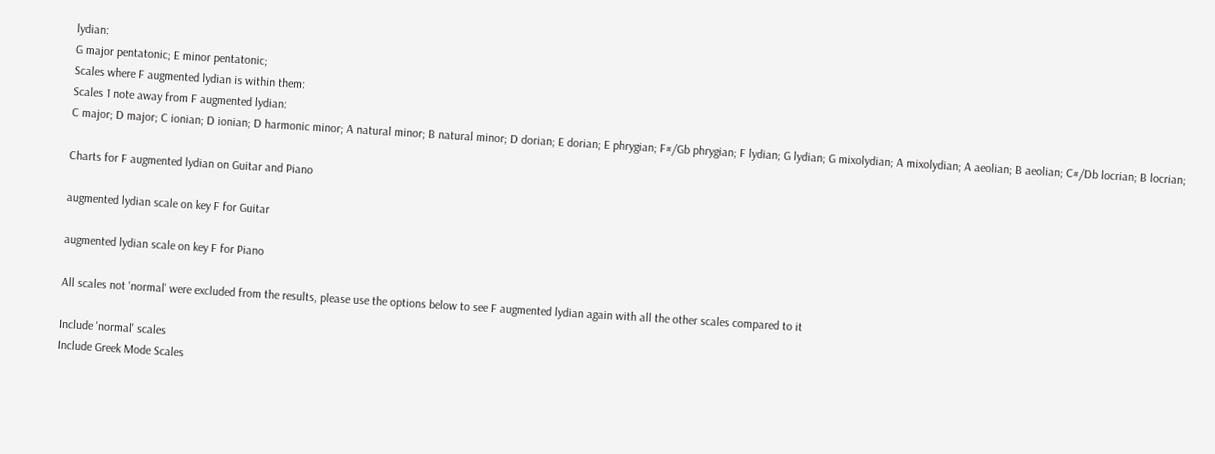lydian:
G major pentatonic; E minor pentatonic;
Scales where F augmented lydian is within them:
Scales 1 note away from F augmented lydian:
C major; D major; C ionian; D ionian; D harmonic minor; A natural minor; B natural minor; D dorian; E dorian; E phrygian; F#/Gb phrygian; F lydian; G lydian; G mixolydian; A mixolydian; A aeolian; B aeolian; C#/Db locrian; B locrian;

Charts for F augmented lydian on Guitar and Piano

augmented lydian scale on key F for Guitar

augmented lydian scale on key F for Piano

All scales not 'normal' were excluded from the results, please use the options below to see F augmented lydian again with all the other scales compared to it

Include 'normal' scales
Include Greek Mode Scales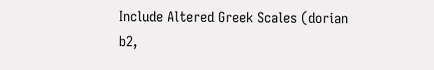Include Altered Greek Scales (dorian b2,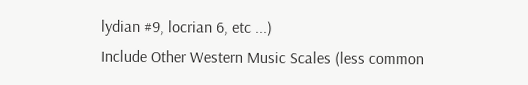lydian #9, locrian 6, etc ...)
Include Other Western Music Scales (less common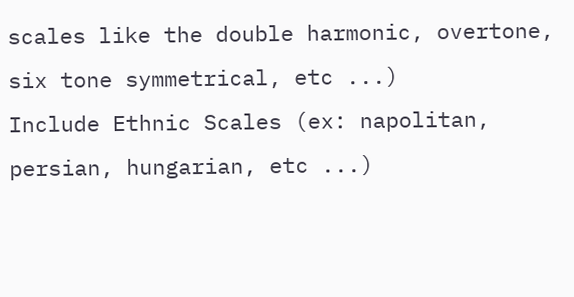scales like the double harmonic, overtone, six tone symmetrical, etc ...)
Include Ethnic Scales (ex: napolitan, persian, hungarian, etc ...)